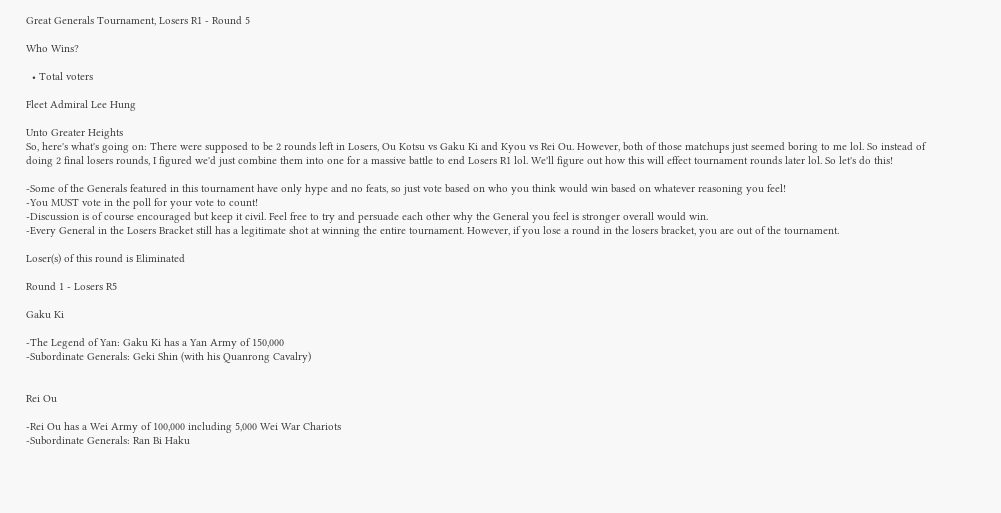Great Generals Tournament, Losers R1 - Round 5

Who Wins?

  • Total voters

Fleet Admiral Lee Hung

Unto Greater Heights
So, here's what's going on: There were supposed to be 2 rounds left in Losers, Ou Kotsu vs Gaku Ki and Kyou vs Rei Ou. However, both of those matchups just seemed boring to me lol. So instead of doing 2 final losers rounds, I figured we'd just combine them into one for a massive battle to end Losers R1 lol. We'll figure out how this will effect tournament rounds later lol. So let's do this!

-Some of the Generals featured in this tournament have only hype and no feats, so just vote based on who you think would win based on whatever reasoning you feel!
-You MUST vote in the poll for your vote to count!
-Discussion is of course encouraged but keep it civil. Feel free to try and persuade each other why the General you feel is stronger overall would win.
-Every General in the Losers Bracket still has a legitimate shot at winning the entire tournament. However, if you lose a round in the losers bracket, you are out of the tournament.

Loser(s) of this round is Eliminated

Round 1 - Losers R5

Gaku Ki

-The Legend of Yan: Gaku Ki has a Yan Army of 150,000
-Subordinate Generals: Geki Shin (with his Quanrong Cavalry)


Rei Ou

-Rei Ou has a Wei Army of 100,000 including 5,000 Wei War Chariots
-Subordinate Generals: Ran Bi Haku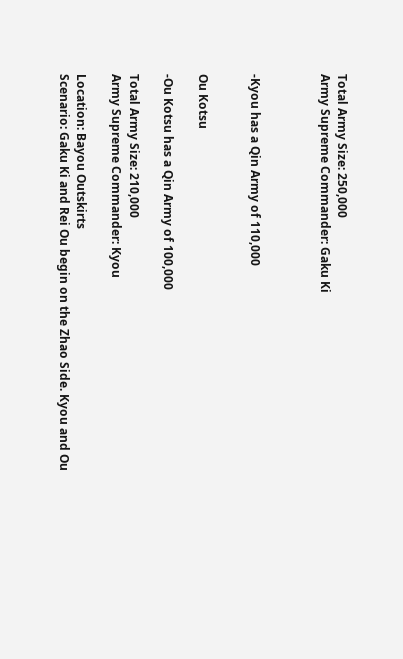Total Army Size: 250,000
Army Supreme Commander: Gaku Ki



-Kyou has a Qin Army of 110,000


Ou Kotsu

-Ou Kotsu has a Qin Army of 100,000

Total Army Size: 210,000
Army Supreme Commander: Kyou

Location: Bayou Outskirts
Scenario: Gaku Ki and Rei Ou begin on the Zhao Side. Kyou and Ou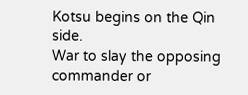Kotsu begins on the Qin side.
War to slay the opposing commander or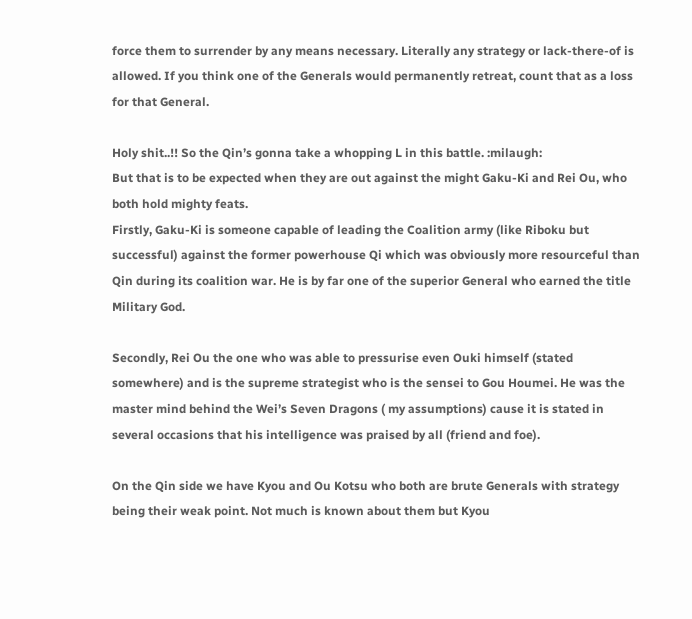force them to surrender by any means necessary. Literally any strategy or lack-there-of is allowed. If you think one of the Generals would permanently retreat, count that as a loss for that General.

Holy shit..!! So the Qin’s gonna take a whopping L in this battle. :milaugh:
But that is to be expected when they are out against the might Gaku-Ki and Rei Ou, who both hold mighty feats.
Firstly, Gaku-Ki is someone capable of leading the Coalition army (like Riboku but successful) against the former powerhouse Qi which was obviously more resourceful than Qin during its coalition war. He is by far one of the superior General who earned the title Military God.

Secondly, Rei Ou the one who was able to pressurise even Ouki himself (stated somewhere) and is the supreme strategist who is the sensei to Gou Houmei. He was the master mind behind the Wei’s Seven Dragons ( my assumptions) cause it is stated in several occasions that his intelligence was praised by all (friend and foe).

On the Qin side we have Kyou and Ou Kotsu who both are brute Generals with strategy being their weak point. Not much is known about them but Kyou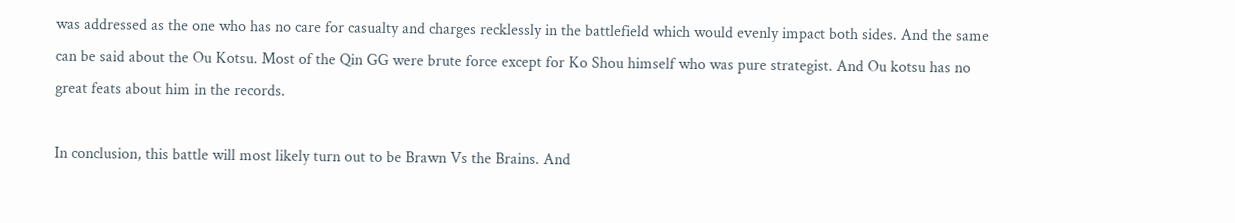was addressed as the one who has no care for casualty and charges recklessly in the battlefield which would evenly impact both sides. And the same can be said about the Ou Kotsu. Most of the Qin GG were brute force except for Ko Shou himself who was pure strategist. And Ou kotsu has no great feats about him in the records.

In conclusion, this battle will most likely turn out to be Brawn Vs the Brains. And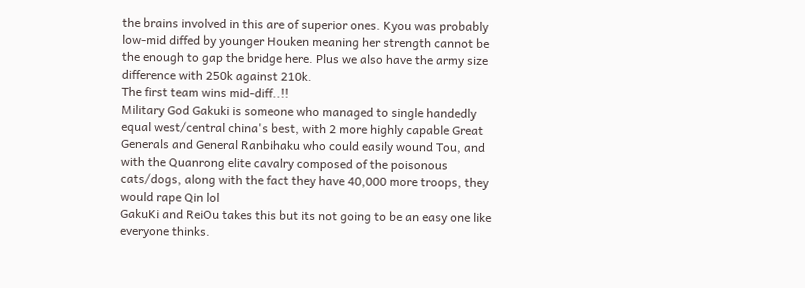the brains involved in this are of superior ones. Kyou was probably low-mid diffed by younger Houken meaning her strength cannot be the enough to gap the bridge here. Plus we also have the army size difference with 250k against 210k.
The first team wins mid-diff..!!
Military God Gakuki is someone who managed to single handedly equal west/central china's best, with 2 more highly capable Great Generals and General Ranbihaku who could easily wound Tou, and with the Quanrong elite cavalry composed of the poisonous cats/dogs, along with the fact they have 40,000 more troops, they would rape Qin lol
GakuKi and ReiOu takes this but its not going to be an easy one like everyone thinks.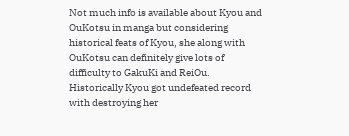Not much info is available about Kyou and OuKotsu in manga but considering historical feats of Kyou, she along with OuKotsu can definitely give lots of difficulty to GakuKi and ReiOu. Historically Kyou got undefeated record with destroying her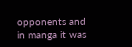opponents and in manga it was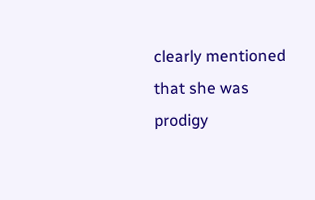clearly mentioned that she was prodigy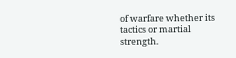of warfare whether its tactics or martial strength.